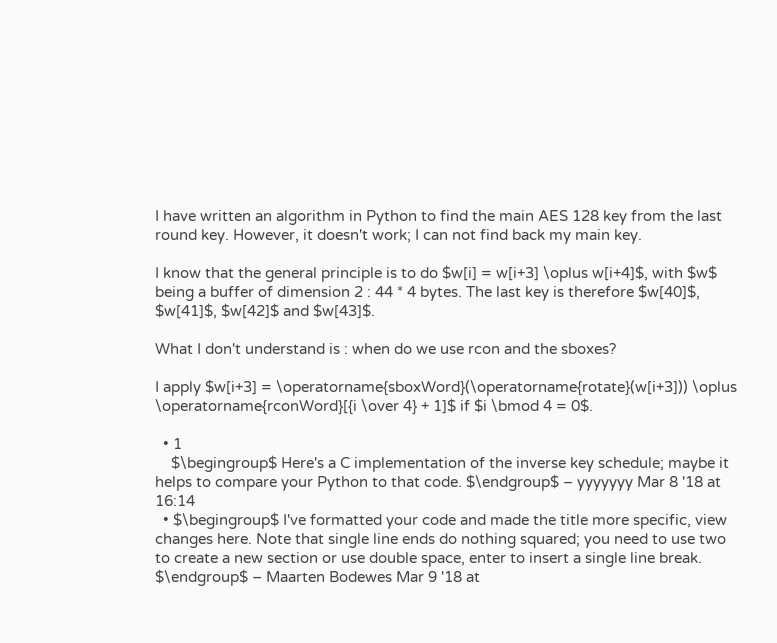I have written an algorithm in Python to find the main AES 128 key from the last round key. However, it doesn't work; I can not find back my main key.

I know that the general principle is to do $w[i] = w[i+3] \oplus w[i+4]$, with $w$ being a buffer of dimension 2 : 44 * 4 bytes. The last key is therefore $w[40]$, $w[41]$, $w[42]$ and $w[43]$.

What I don't understand is : when do we use rcon and the sboxes?

I apply $w[i+3] = \operatorname{sboxWord}(\operatorname{rotate}(w[i+3])) \oplus \operatorname{rconWord}[{i \over 4} + 1]$ if $i \bmod 4 = 0$.

  • 1
    $\begingroup$ Here's a C implementation of the inverse key schedule; maybe it helps to compare your Python to that code. $\endgroup$ – yyyyyyy Mar 8 '18 at 16:14
  • $\begingroup$ I've formatted your code and made the title more specific, view changes here. Note that single line ends do nothing squared; you need to use two to create a new section or use double space, enter to insert a single line break. $\endgroup$ – Maarten Bodewes Mar 9 '18 at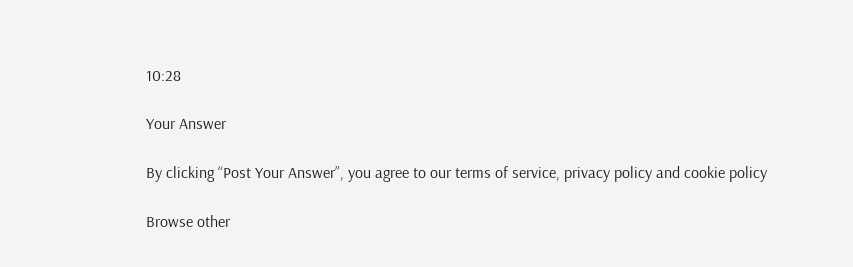10:28

Your Answer

By clicking “Post Your Answer”, you agree to our terms of service, privacy policy and cookie policy

Browse other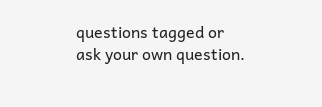questions tagged or ask your own question.